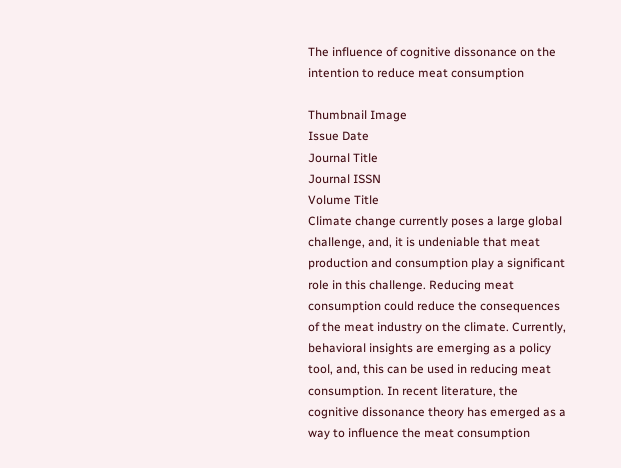The influence of cognitive dissonance on the intention to reduce meat consumption

Thumbnail Image
Issue Date
Journal Title
Journal ISSN
Volume Title
Climate change currently poses a large global challenge, and, it is undeniable that meat production and consumption play a significant role in this challenge. Reducing meat consumption could reduce the consequences of the meat industry on the climate. Currently, behavioral insights are emerging as a policy tool, and, this can be used in reducing meat consumption. In recent literature, the cognitive dissonance theory has emerged as a way to influence the meat consumption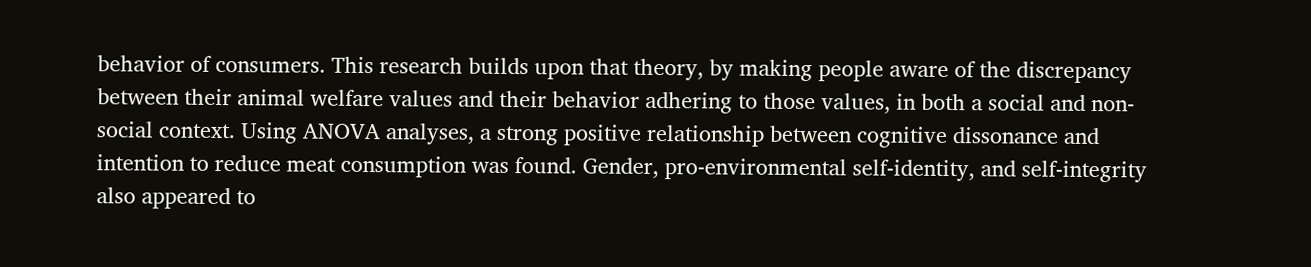behavior of consumers. This research builds upon that theory, by making people aware of the discrepancy between their animal welfare values and their behavior adhering to those values, in both a social and non-social context. Using ANOVA analyses, a strong positive relationship between cognitive dissonance and intention to reduce meat consumption was found. Gender, pro-environmental self-identity, and self-integrity also appeared to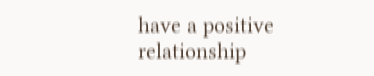have a positive relationship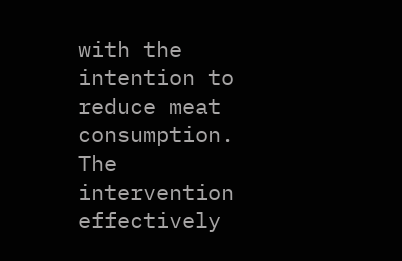with the intention to reduce meat consumption. The intervention effectively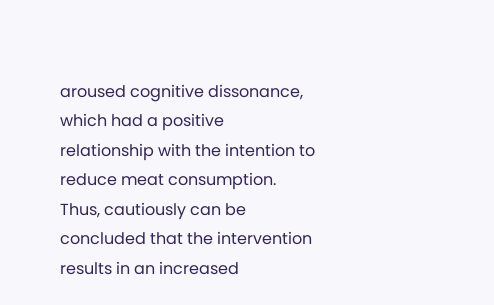aroused cognitive dissonance, which had a positive relationship with the intention to reduce meat consumption. Thus, cautiously can be concluded that the intervention results in an increased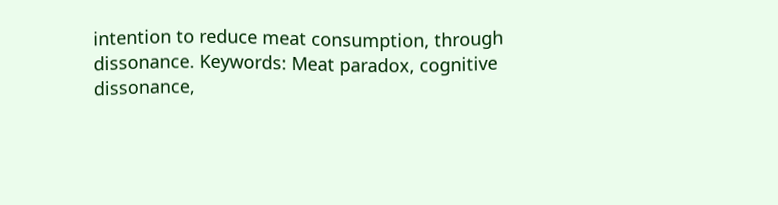intention to reduce meat consumption, through dissonance. Keywords: Meat paradox, cognitive dissonance,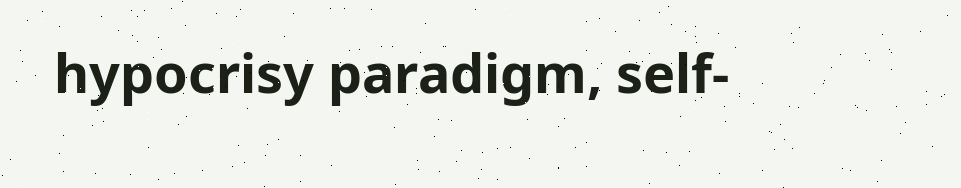hypocrisy paradigm, self-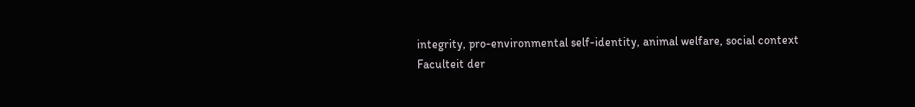integrity, pro-environmental self-identity, animal welfare, social context
Faculteit der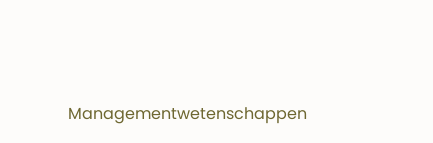Managementwetenschappen